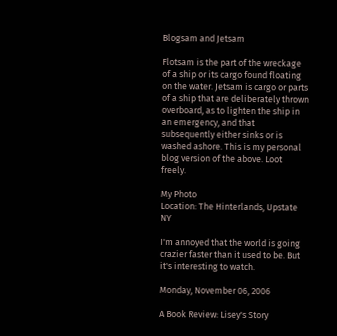Blogsam and Jetsam

Flotsam is the part of the wreckage of a ship or its cargo found floating on the water. Jetsam is cargo or parts of a ship that are deliberately thrown overboard, as to lighten the ship in an emergency, and that subsequently either sinks or is washed ashore. This is my personal blog version of the above. Loot freely.

My Photo
Location: The Hinterlands, Upstate NY

I'm annoyed that the world is going crazier faster than it used to be. But it's interesting to watch.

Monday, November 06, 2006

A Book Review: Lisey's Story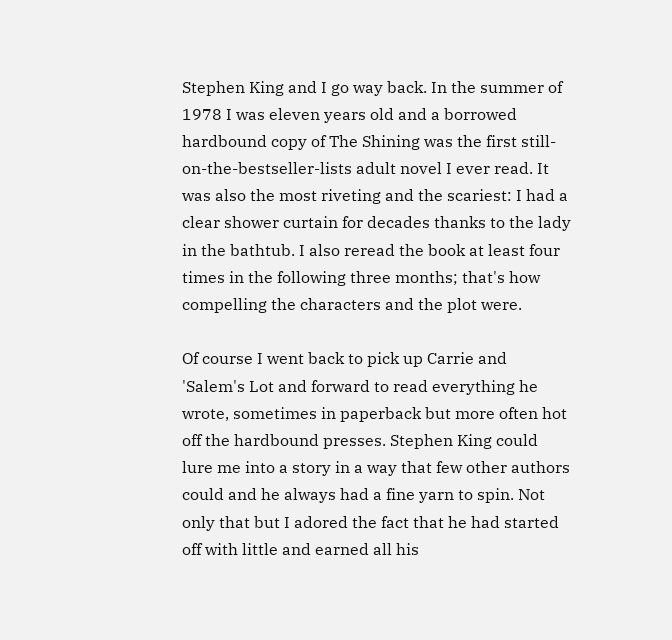Stephen King and I go way back. In the summer of 1978 I was eleven years old and a borrowed hardbound copy of The Shining was the first still-on-the-bestseller-lists adult novel I ever read. It was also the most riveting and the scariest: I had a clear shower curtain for decades thanks to the lady in the bathtub. I also reread the book at least four times in the following three months; that's how compelling the characters and the plot were.

Of course I went back to pick up Carrie and 'Salem's Lot and forward to read everything he wrote, sometimes in paperback but more often hot off the hardbound presses. Stephen King could lure me into a story in a way that few other authors could and he always had a fine yarn to spin. Not only that but I adored the fact that he had started off with little and earned all his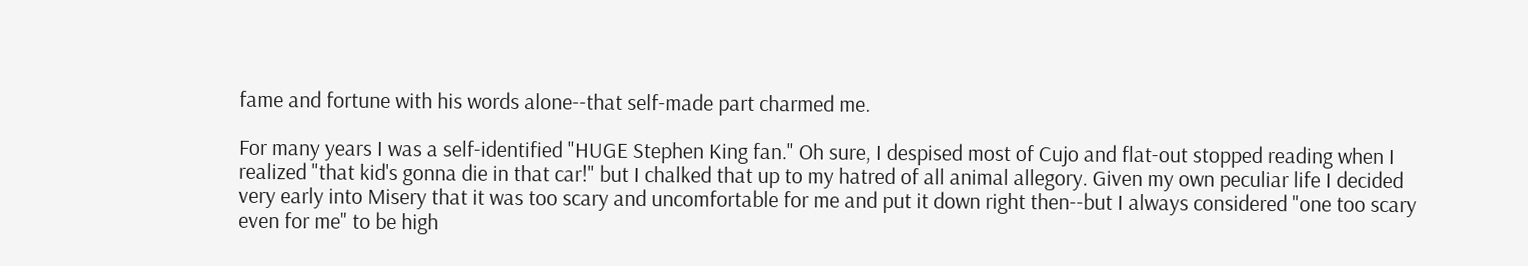fame and fortune with his words alone--that self-made part charmed me.

For many years I was a self-identified "HUGE Stephen King fan." Oh sure, I despised most of Cujo and flat-out stopped reading when I realized "that kid's gonna die in that car!" but I chalked that up to my hatred of all animal allegory. Given my own peculiar life I decided very early into Misery that it was too scary and uncomfortable for me and put it down right then--but I always considered "one too scary even for me" to be high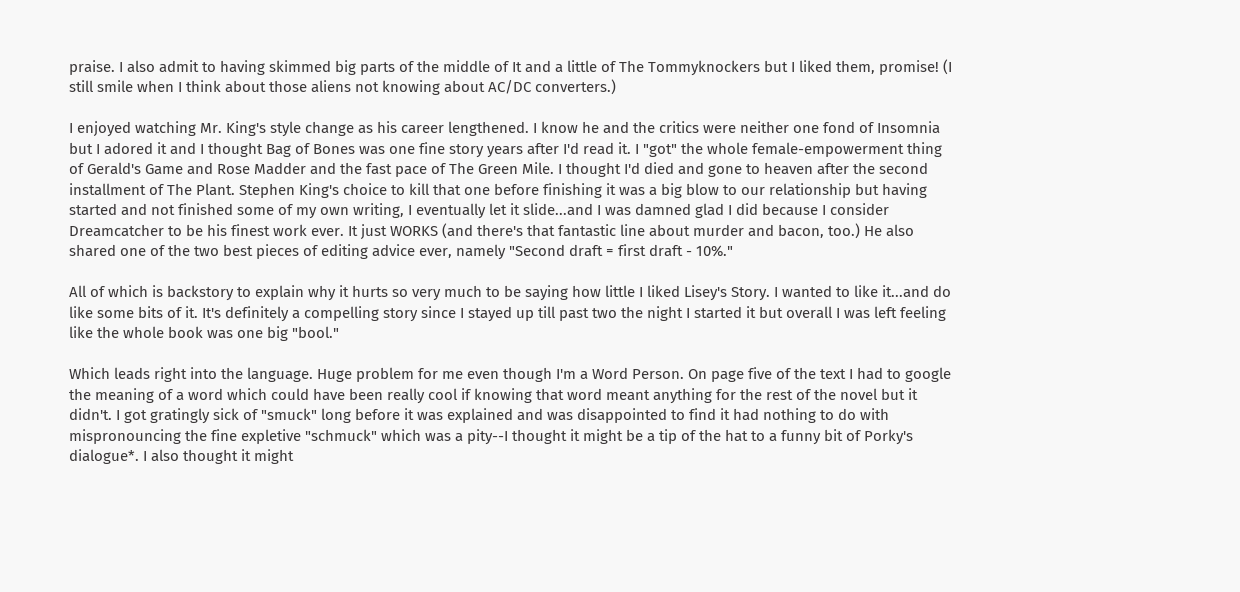praise. I also admit to having skimmed big parts of the middle of It and a little of The Tommyknockers but I liked them, promise! (I still smile when I think about those aliens not knowing about AC/DC converters.)

I enjoyed watching Mr. King's style change as his career lengthened. I know he and the critics were neither one fond of Insomnia but I adored it and I thought Bag of Bones was one fine story years after I'd read it. I "got" the whole female-empowerment thing of Gerald's Game and Rose Madder and the fast pace of The Green Mile. I thought I'd died and gone to heaven after the second installment of The Plant. Stephen King's choice to kill that one before finishing it was a big blow to our relationship but having started and not finished some of my own writing, I eventually let it slide...and I was damned glad I did because I consider Dreamcatcher to be his finest work ever. It just WORKS (and there's that fantastic line about murder and bacon, too.) He also shared one of the two best pieces of editing advice ever, namely "Second draft = first draft - 10%."

All of which is backstory to explain why it hurts so very much to be saying how little I liked Lisey's Story. I wanted to like it...and do like some bits of it. It's definitely a compelling story since I stayed up till past two the night I started it but overall I was left feeling like the whole book was one big "bool."

Which leads right into the language. Huge problem for me even though I'm a Word Person. On page five of the text I had to google the meaning of a word which could have been really cool if knowing that word meant anything for the rest of the novel but it didn't. I got gratingly sick of "smuck" long before it was explained and was disappointed to find it had nothing to do with mispronouncing the fine expletive "schmuck" which was a pity--I thought it might be a tip of the hat to a funny bit of Porky's dialogue*. I also thought it might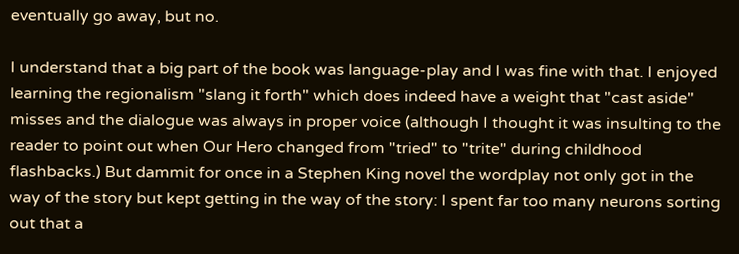eventually go away, but no.

I understand that a big part of the book was language-play and I was fine with that. I enjoyed learning the regionalism "slang it forth" which does indeed have a weight that "cast aside" misses and the dialogue was always in proper voice (although I thought it was insulting to the reader to point out when Our Hero changed from "tried" to "trite" during childhood flashbacks.) But dammit for once in a Stephen King novel the wordplay not only got in the way of the story but kept getting in the way of the story: I spent far too many neurons sorting out that a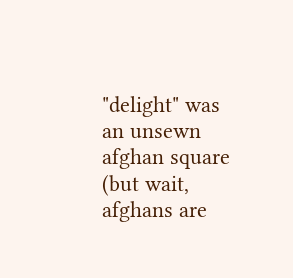"delight" was an unsewn afghan square (but wait, afghans are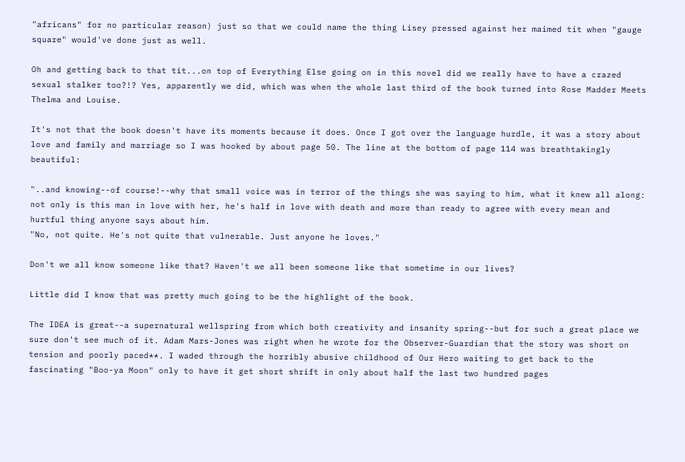"africans" for no particular reason) just so that we could name the thing Lisey pressed against her maimed tit when "gauge square" would've done just as well.

Oh and getting back to that tit...on top of Everything Else going on in this novel did we really have to have a crazed sexual stalker too?!? Yes, apparently we did, which was when the whole last third of the book turned into Rose Madder Meets Thelma and Louise.

It's not that the book doesn't have its moments because it does. Once I got over the language hurdle, it was a story about love and family and marriage so I was hooked by about page 50. The line at the bottom of page 114 was breathtakingly beautiful:

"..and knowing--of course!--why that small voice was in terror of the things she was saying to him, what it knew all along: not only is this man in love with her, he's half in love with death and more than ready to agree with every mean and hurtful thing anyone says about him.
"No, not quite. He's not quite that vulnerable. Just anyone he loves."

Don't we all know someone like that? Haven't we all been someone like that sometime in our lives?

Little did I know that was pretty much going to be the highlight of the book.

The IDEA is great--a supernatural wellspring from which both creativity and insanity spring--but for such a great place we sure don't see much of it. Adam Mars-Jones was right when he wrote for the Observer-Guardian that the story was short on tension and poorly paced**. I waded through the horribly abusive childhood of Our Hero waiting to get back to the fascinating "Boo-ya Moon" only to have it get short shrift in only about half the last two hundred pages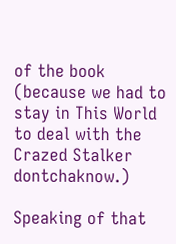of the book (because we had to stay in This World to deal with the Crazed Stalker dontchaknow.)

Speaking of that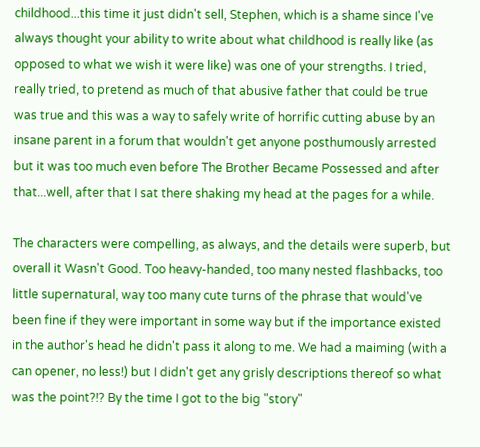childhood...this time it just didn't sell, Stephen, which is a shame since I've always thought your ability to write about what childhood is really like (as opposed to what we wish it were like) was one of your strengths. I tried, really tried, to pretend as much of that abusive father that could be true was true and this was a way to safely write of horrific cutting abuse by an insane parent in a forum that wouldn't get anyone posthumously arrested but it was too much even before The Brother Became Possessed and after that...well, after that I sat there shaking my head at the pages for a while.

The characters were compelling, as always, and the details were superb, but overall it Wasn't Good. Too heavy-handed, too many nested flashbacks, too little supernatural, way too many cute turns of the phrase that would've been fine if they were important in some way but if the importance existed in the author's head he didn't pass it along to me. We had a maiming (with a can opener, no less!) but I didn't get any grisly descriptions thereof so what was the point?!? By the time I got to the big "story"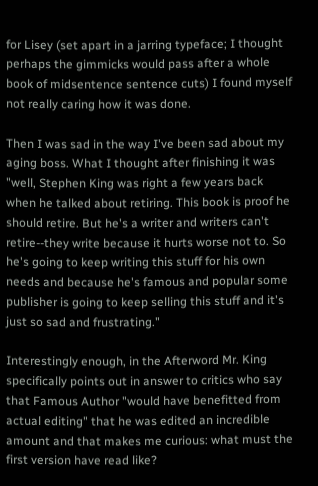for Lisey (set apart in a jarring typeface; I thought perhaps the gimmicks would pass after a whole book of midsentence sentence cuts) I found myself not really caring how it was done.

Then I was sad in the way I've been sad about my aging boss. What I thought after finishing it was "well, Stephen King was right a few years back when he talked about retiring. This book is proof he should retire. But he's a writer and writers can't retire--they write because it hurts worse not to. So he's going to keep writing this stuff for his own needs and because he's famous and popular some publisher is going to keep selling this stuff and it's just so sad and frustrating."

Interestingly enough, in the Afterword Mr. King specifically points out in answer to critics who say that Famous Author "would have benefitted from actual editing" that he was edited an incredible amount and that makes me curious: what must the first version have read like?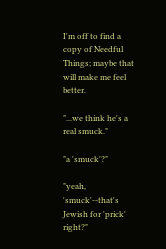I'm off to find a copy of Needful Things; maybe that will make me feel better.

"...we think he's a real smuck."

"a 'smuck'?"

"yeah, 'smuck'--that's Jewish for 'prick' right?"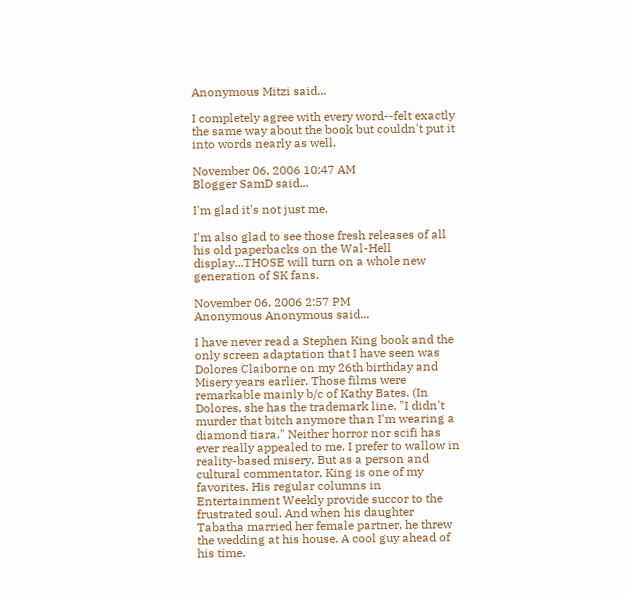Anonymous Mitzi said...

I completely agree with every word--felt exactly the same way about the book but couldn't put it into words nearly as well.

November 06, 2006 10:47 AM
Blogger SamD said...

I'm glad it's not just me.

I'm also glad to see those fresh releases of all his old paperbacks on the Wal-Hell display...THOSE will turn on a whole new generation of SK fans.

November 06, 2006 2:57 PM
Anonymous Anonymous said...

I have never read a Stephen King book and the only screen adaptation that I have seen was Dolores Claiborne on my 26th birthday and Misery years earlier. Those films were remarkable mainly b/c of Kathy Bates. (In Dolores, she has the trademark line, "I didn't murder that bitch anymore than I'm wearing a diamond tiara." Neither horror nor scifi has ever really appealed to me. I prefer to wallow in reality-based misery. But as a person and cultural commentator, King is one of my favorites. His regular columns in Entertainment Weekly provide succor to the frustrated soul. And when his daughter Tabatha married her female partner, he threw the wedding at his house. A cool guy ahead of his time.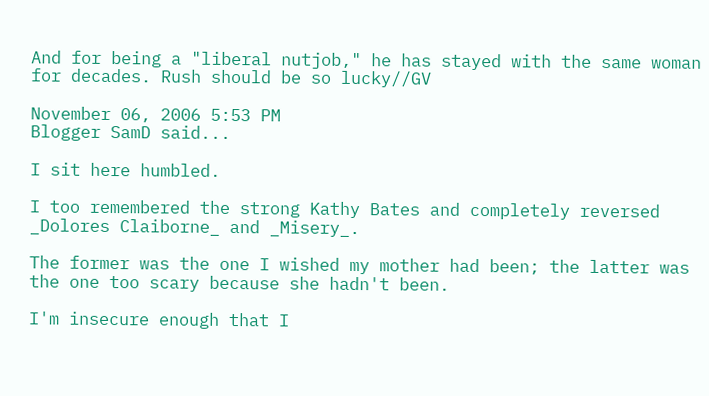And for being a "liberal nutjob," he has stayed with the same woman for decades. Rush should be so lucky//GV

November 06, 2006 5:53 PM
Blogger SamD said...

I sit here humbled.

I too remembered the strong Kathy Bates and completely reversed _Dolores Claiborne_ and _Misery_.

The former was the one I wished my mother had been; the latter was the one too scary because she hadn't been.

I'm insecure enough that I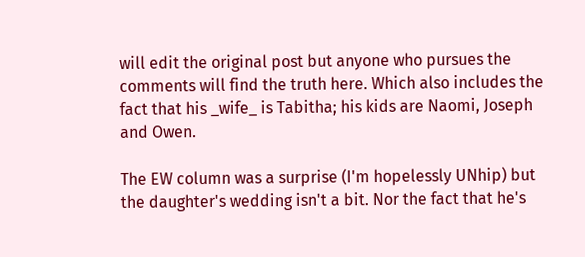will edit the original post but anyone who pursues the comments will find the truth here. Which also includes the fact that his _wife_ is Tabitha; his kids are Naomi, Joseph and Owen.

The EW column was a surprise (I'm hopelessly UNhip) but the daughter's wedding isn't a bit. Nor the fact that he's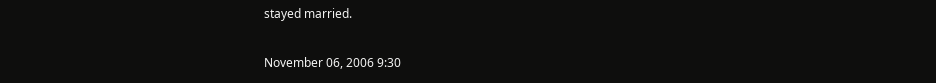stayed married.

November 06, 2006 9:30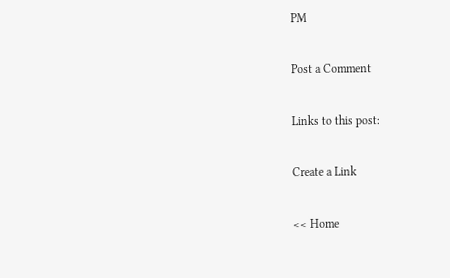PM

Post a Comment

Links to this post:

Create a Link

<< Home